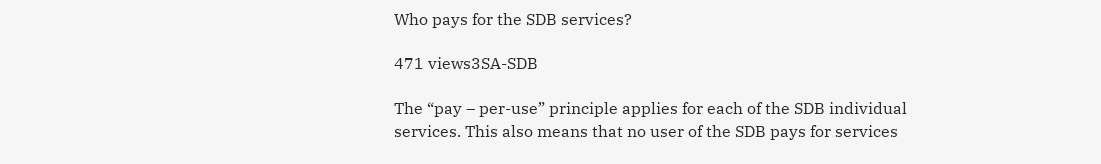Who pays for the SDB services?

471 views3SA-SDB

The “pay – per-use” principle applies for each of the SDB individual services. This also means that no user of the SDB pays for services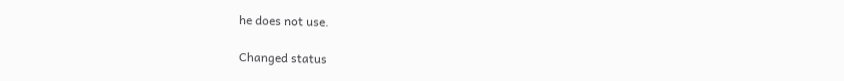he does not use.

Changed status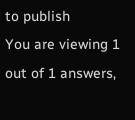to publish
You are viewing 1 out of 1 answers,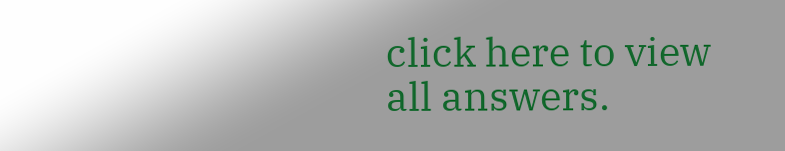click here to view all answers.